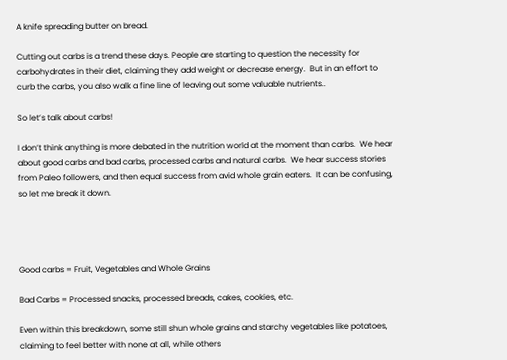A knife spreading butter on bread.

Cutting out carbs is a trend these days. People are starting to question the necessity for carbohydrates in their diet, claiming they add weight or decrease energy.  But in an effort to curb the carbs, you also walk a fine line of leaving out some valuable nutrients..

So let’s talk about carbs!

I don’t think anything is more debated in the nutrition world at the moment than carbs.  We hear about good carbs and bad carbs, processed carbs and natural carbs.  We hear success stories from Paleo followers, and then equal success from avid whole grain eaters.  It can be confusing, so let me break it down.




Good carbs = Fruit, Vegetables and Whole Grains

Bad Carbs = Processed snacks, processed breads, cakes, cookies, etc.

Even within this breakdown, some still shun whole grains and starchy vegetables like potatoes, claiming to feel better with none at all, while others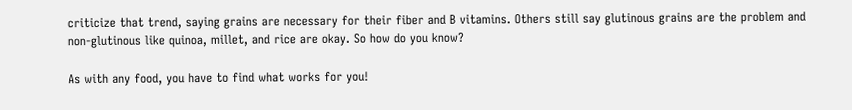criticize that trend, saying grains are necessary for their fiber and B vitamins. Others still say glutinous grains are the problem and non-glutinous like quinoa, millet, and rice are okay. So how do you know?

As with any food, you have to find what works for you!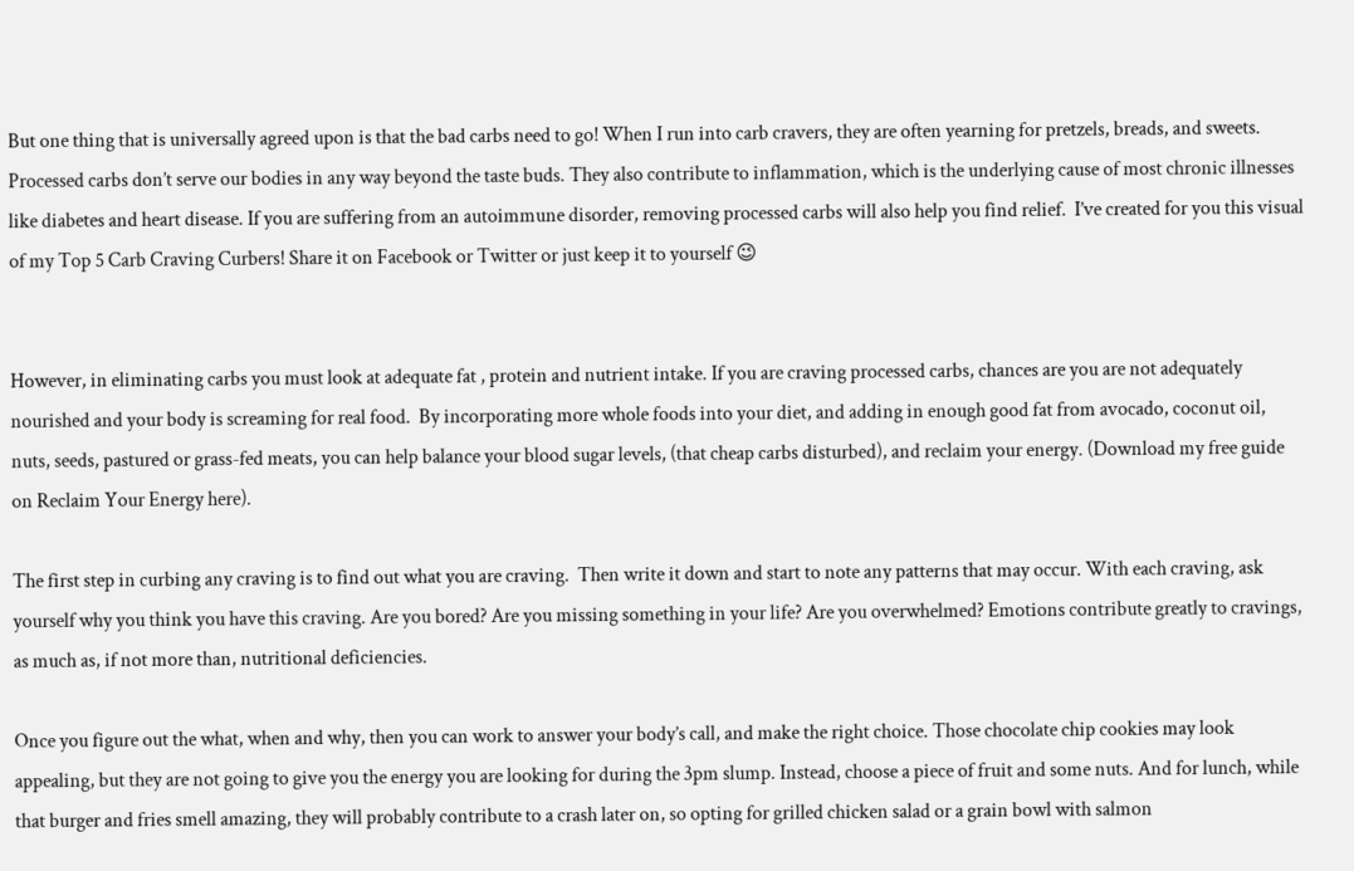But one thing that is universally agreed upon is that the bad carbs need to go! When I run into carb cravers, they are often yearning for pretzels, breads, and sweets. Processed carbs don’t serve our bodies in any way beyond the taste buds. They also contribute to inflammation, which is the underlying cause of most chronic illnesses like diabetes and heart disease. If you are suffering from an autoimmune disorder, removing processed carbs will also help you find relief.  I’ve created for you this visual of my Top 5 Carb Craving Curbers! Share it on Facebook or Twitter or just keep it to yourself 😉


However, in eliminating carbs you must look at adequate fat , protein and nutrient intake. If you are craving processed carbs, chances are you are not adequately nourished and your body is screaming for real food.  By incorporating more whole foods into your diet, and adding in enough good fat from avocado, coconut oil, nuts, seeds, pastured or grass-fed meats, you can help balance your blood sugar levels, (that cheap carbs disturbed), and reclaim your energy. (Download my free guide on Reclaim Your Energy here).

The first step in curbing any craving is to find out what you are craving.  Then write it down and start to note any patterns that may occur. With each craving, ask yourself why you think you have this craving. Are you bored? Are you missing something in your life? Are you overwhelmed? Emotions contribute greatly to cravings, as much as, if not more than, nutritional deficiencies.

Once you figure out the what, when and why, then you can work to answer your body’s call, and make the right choice. Those chocolate chip cookies may look appealing, but they are not going to give you the energy you are looking for during the 3pm slump. Instead, choose a piece of fruit and some nuts. And for lunch, while that burger and fries smell amazing, they will probably contribute to a crash later on, so opting for grilled chicken salad or a grain bowl with salmon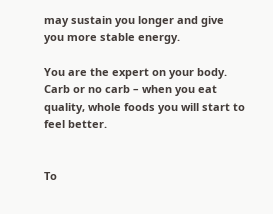may sustain you longer and give you more stable energy.

You are the expert on your body. Carb or no carb – when you eat quality, whole foods you will start to feel better.


To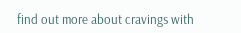find out more about cravings with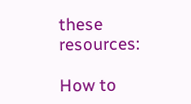these resources:

How to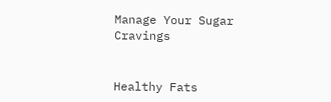Manage Your Sugar Cravings


Healthy Fats